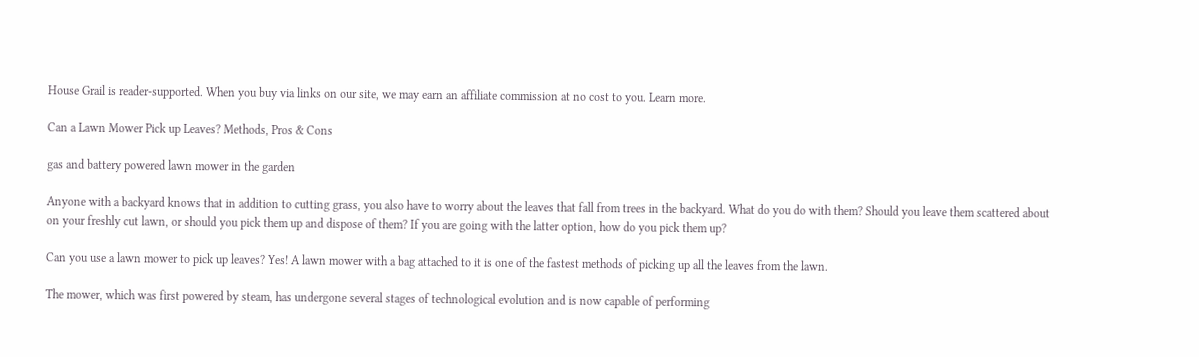House Grail is reader-supported. When you buy via links on our site, we may earn an affiliate commission at no cost to you. Learn more.

Can a Lawn Mower Pick up Leaves? Methods, Pros & Cons

gas and battery powered lawn mower in the garden

Anyone with a backyard knows that in addition to cutting grass, you also have to worry about the leaves that fall from trees in the backyard. What do you do with them? Should you leave them scattered about on your freshly cut lawn, or should you pick them up and dispose of them? If you are going with the latter option, how do you pick them up?

Can you use a lawn mower to pick up leaves? Yes! A lawn mower with a bag attached to it is one of the fastest methods of picking up all the leaves from the lawn.

The mower, which was first powered by steam, has undergone several stages of technological evolution and is now capable of performing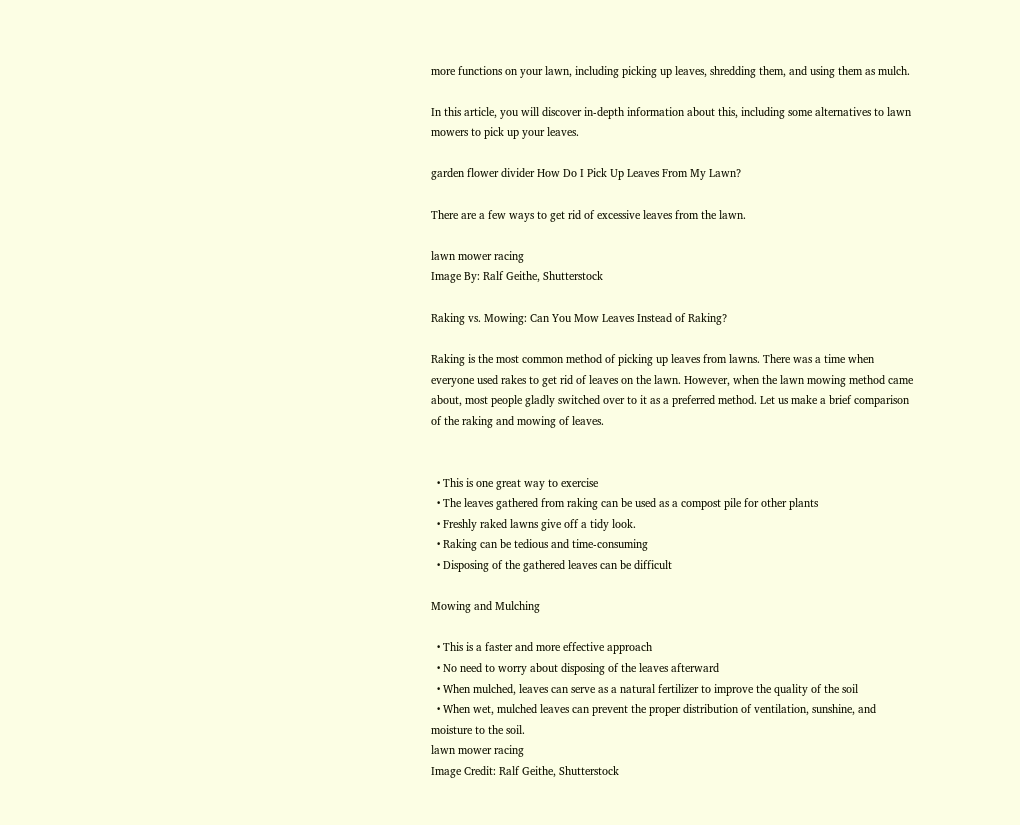more functions on your lawn, including picking up leaves, shredding them, and using them as mulch.

In this article, you will discover in-depth information about this, including some alternatives to lawn mowers to pick up your leaves.

garden flower divider How Do I Pick Up Leaves From My Lawn?

There are a few ways to get rid of excessive leaves from the lawn.

lawn mower racing
Image By: Ralf Geithe, Shutterstock

Raking vs. Mowing: Can You Mow Leaves Instead of Raking?

Raking is the most common method of picking up leaves from lawns. There was a time when everyone used rakes to get rid of leaves on the lawn. However, when the lawn mowing method came about, most people gladly switched over to it as a preferred method. Let us make a brief comparison of the raking and mowing of leaves.


  • This is one great way to exercise
  • The leaves gathered from raking can be used as a compost pile for other plants
  • Freshly raked lawns give off a tidy look.
  • Raking can be tedious and time-consuming
  • Disposing of the gathered leaves can be difficult

Mowing and Mulching

  • This is a faster and more effective approach
  • No need to worry about disposing of the leaves afterward
  • When mulched, leaves can serve as a natural fertilizer to improve the quality of the soil
  • When wet, mulched leaves can prevent the proper distribution of ventilation, sunshine, and moisture to the soil.
lawn mower racing
Image Credit: Ralf Geithe, Shutterstock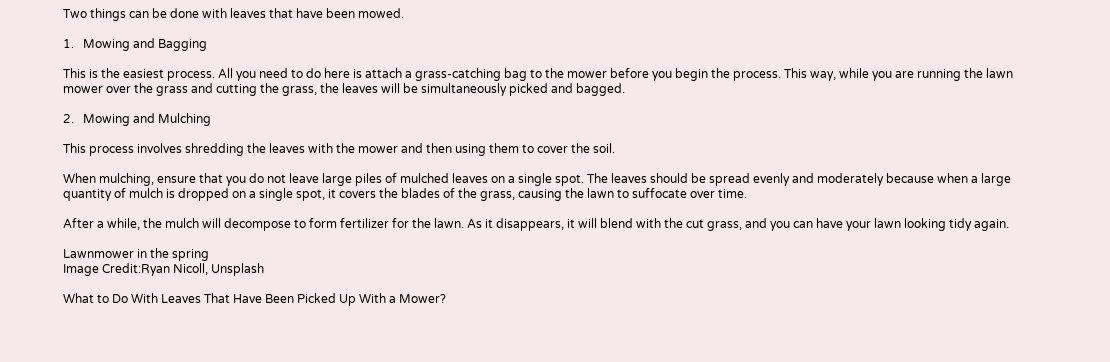Two things can be done with leaves that have been mowed.

1.   Mowing and Bagging

This is the easiest process. All you need to do here is attach a grass-catching bag to the mower before you begin the process. This way, while you are running the lawn mower over the grass and cutting the grass, the leaves will be simultaneously picked and bagged.

2.   Mowing and Mulching

This process involves shredding the leaves with the mower and then using them to cover the soil.

When mulching, ensure that you do not leave large piles of mulched leaves on a single spot. The leaves should be spread evenly and moderately because when a large quantity of mulch is dropped on a single spot, it covers the blades of the grass, causing the lawn to suffocate over time.

After a while, the mulch will decompose to form fertilizer for the lawn. As it disappears, it will blend with the cut grass, and you can have your lawn looking tidy again.

Lawnmower in the spring
Image Credit:Ryan Nicoll, Unsplash

What to Do With Leaves That Have Been Picked Up With a Mower?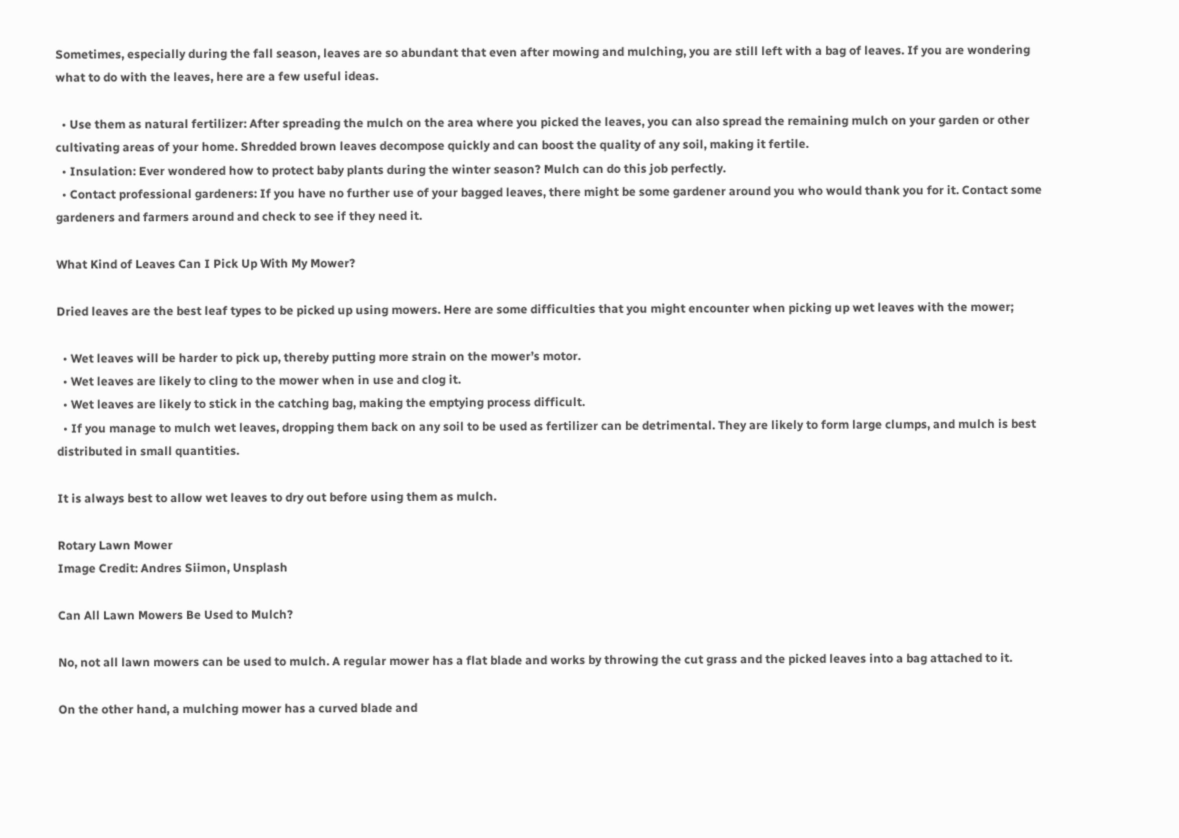Sometimes, especially during the fall season, leaves are so abundant that even after mowing and mulching, you are still left with a bag of leaves. If you are wondering what to do with the leaves, here are a few useful ideas.

  • Use them as natural fertilizer: After spreading the mulch on the area where you picked the leaves, you can also spread the remaining mulch on your garden or other cultivating areas of your home. Shredded brown leaves decompose quickly and can boost the quality of any soil, making it fertile.
  • Insulation: Ever wondered how to protect baby plants during the winter season? Mulch can do this job perfectly.
  • Contact professional gardeners: If you have no further use of your bagged leaves, there might be some gardener around you who would thank you for it. Contact some gardeners and farmers around and check to see if they need it.

What Kind of Leaves Can I Pick Up With My Mower?

Dried leaves are the best leaf types to be picked up using mowers. Here are some difficulties that you might encounter when picking up wet leaves with the mower;

  • Wet leaves will be harder to pick up, thereby putting more strain on the mower’s motor.
  • Wet leaves are likely to cling to the mower when in use and clog it.
  • Wet leaves are likely to stick in the catching bag, making the emptying process difficult.
  • If you manage to mulch wet leaves, dropping them back on any soil to be used as fertilizer can be detrimental. They are likely to form large clumps, and mulch is best distributed in small quantities.

It is always best to allow wet leaves to dry out before using them as mulch.

Rotary Lawn Mower
Image Credit: Andres Siimon, Unsplash

Can All Lawn Mowers Be Used to Mulch?

No, not all lawn mowers can be used to mulch. A regular mower has a flat blade and works by throwing the cut grass and the picked leaves into a bag attached to it.

On the other hand, a mulching mower has a curved blade and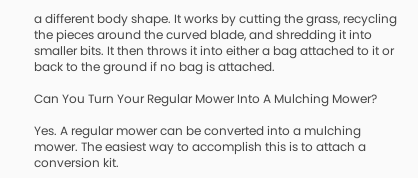a different body shape. It works by cutting the grass, recycling the pieces around the curved blade, and shredding it into smaller bits. It then throws it into either a bag attached to it or back to the ground if no bag is attached.

Can You Turn Your Regular Mower Into A Mulching Mower?

Yes. A regular mower can be converted into a mulching mower. The easiest way to accomplish this is to attach a conversion kit.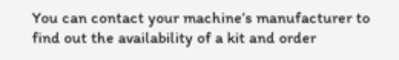You can contact your machine’s manufacturer to find out the availability of a kit and order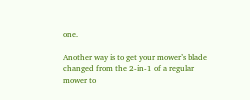one.

Another way is to get your mower’s blade changed from the 2-in-1 of a regular mower to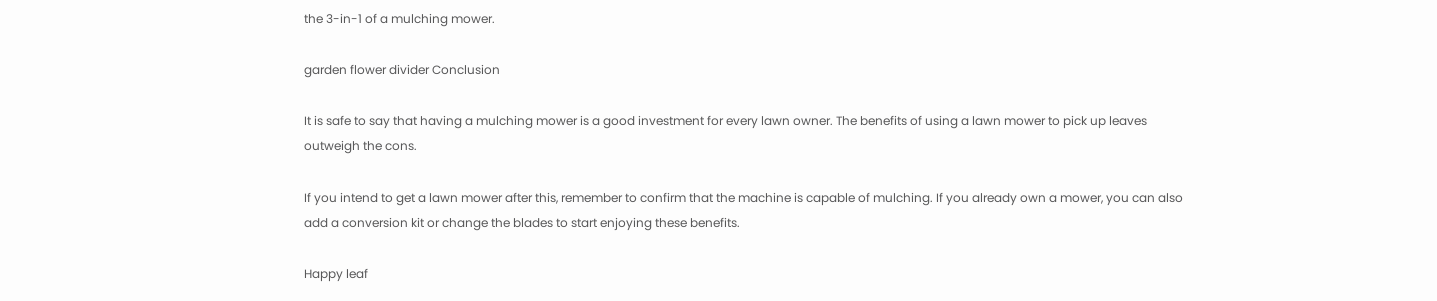the 3-in-1 of a mulching mower.

garden flower divider Conclusion

It is safe to say that having a mulching mower is a good investment for every lawn owner. The benefits of using a lawn mower to pick up leaves outweigh the cons.

If you intend to get a lawn mower after this, remember to confirm that the machine is capable of mulching. If you already own a mower, you can also add a conversion kit or change the blades to start enjoying these benefits.

Happy leaf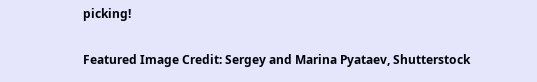picking!

Featured Image Credit: Sergey and Marina Pyataev, Shutterstock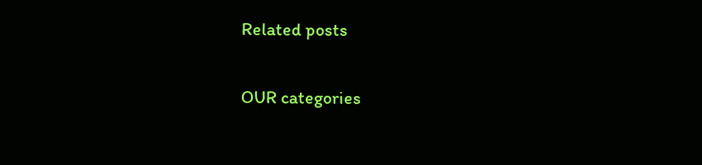Related posts

OUR categories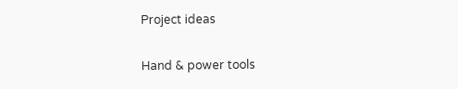Project ideas

Hand & power tools